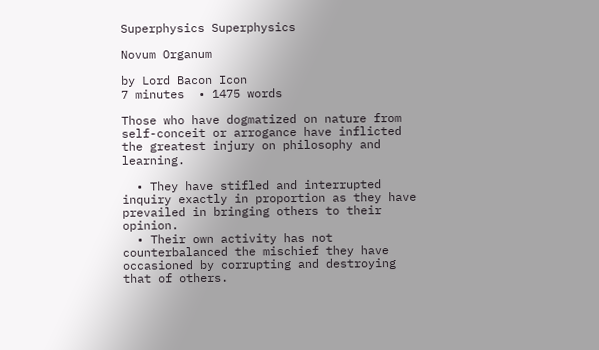Superphysics Superphysics

Novum Organum

by Lord Bacon Icon
7 minutes  • 1475 words

Those who have dogmatized on nature from self-conceit or arrogance have inflicted the greatest injury on philosophy and learning.

  • They have stifled and interrupted inquiry exactly in proportion as they have prevailed in bringing others to their opinion.
  • Their own activity has not counterbalanced the mischief they have occasioned by corrupting and destroying that of others.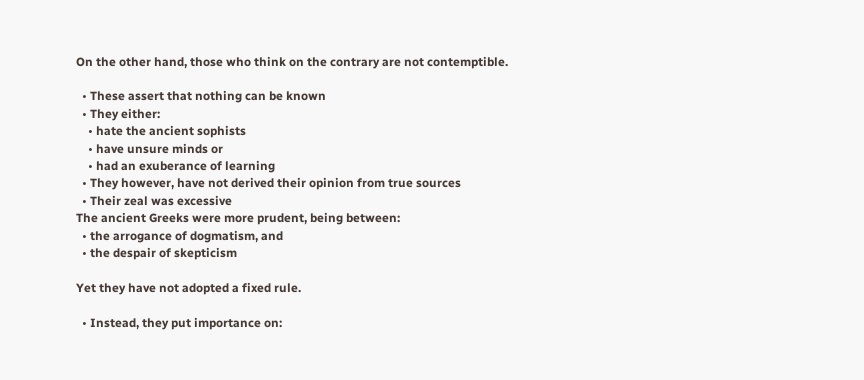On the other hand, those who think on the contrary are not contemptible.

  • These assert that nothing can be known
  • They either:
    • hate the ancient sophists
    • have unsure minds or
    • had an exuberance of learning
  • They however, have not derived their opinion from true sources
  • Their zeal was excessive
The ancient Greeks were more prudent, being between:
  • the arrogance of dogmatism, and
  • the despair of skepticism

Yet they have not adopted a fixed rule.

  • Instead, they put importance on: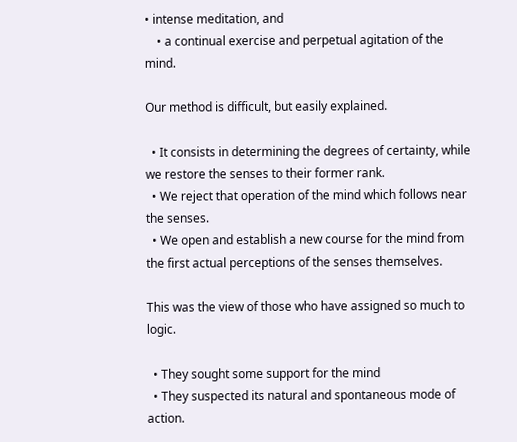• intense meditation, and
    • a continual exercise and perpetual agitation of the mind.

Our method is difficult, but easily explained.

  • It consists in determining the degrees of certainty, while we restore the senses to their former rank.
  • We reject that operation of the mind which follows near the senses.
  • We open and establish a new course for the mind from the first actual perceptions of the senses themselves.

This was the view of those who have assigned so much to logic.

  • They sought some support for the mind
  • They suspected its natural and spontaneous mode of action.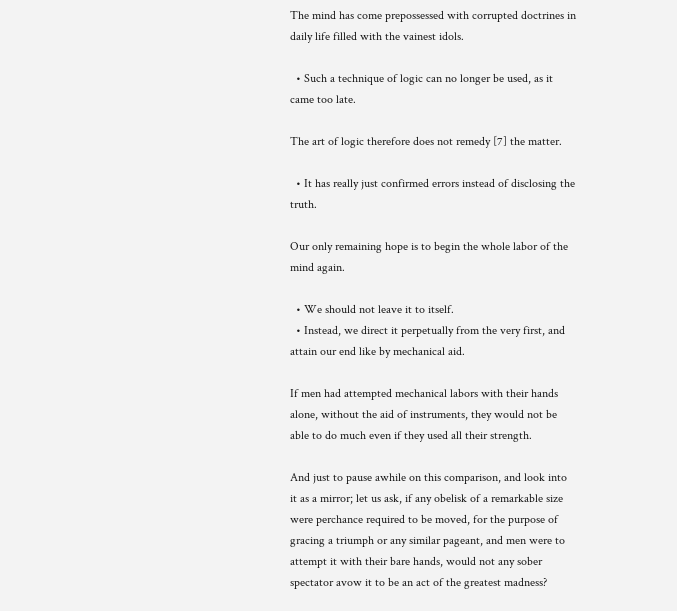The mind has come prepossessed with corrupted doctrines in daily life filled with the vainest idols.

  • Such a technique of logic can no longer be used, as it came too late.

The art of logic therefore does not remedy [7] the matter.

  • It has really just confirmed errors instead of disclosing the truth.

Our only remaining hope is to begin the whole labor of the mind again.

  • We should not leave it to itself.
  • Instead, we direct it perpetually from the very first, and attain our end like by mechanical aid.

If men had attempted mechanical labors with their hands alone, without the aid of instruments, they would not be able to do much even if they used all their strength.

And just to pause awhile on this comparison, and look into it as a mirror; let us ask, if any obelisk of a remarkable size were perchance required to be moved, for the purpose of gracing a triumph or any similar pageant, and men were to attempt it with their bare hands, would not any sober spectator avow it to be an act of the greatest madness?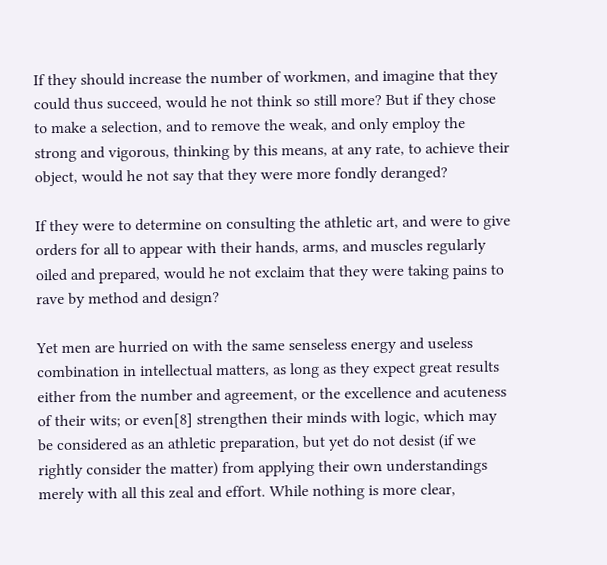If they should increase the number of workmen, and imagine that they could thus succeed, would he not think so still more? But if they chose to make a selection, and to remove the weak, and only employ the strong and vigorous, thinking by this means, at any rate, to achieve their object, would he not say that they were more fondly deranged?

If they were to determine on consulting the athletic art, and were to give orders for all to appear with their hands, arms, and muscles regularly oiled and prepared, would he not exclaim that they were taking pains to rave by method and design?

Yet men are hurried on with the same senseless energy and useless combination in intellectual matters, as long as they expect great results either from the number and agreement, or the excellence and acuteness of their wits; or even[8] strengthen their minds with logic, which may be considered as an athletic preparation, but yet do not desist (if we rightly consider the matter) from applying their own understandings merely with all this zeal and effort. While nothing is more clear,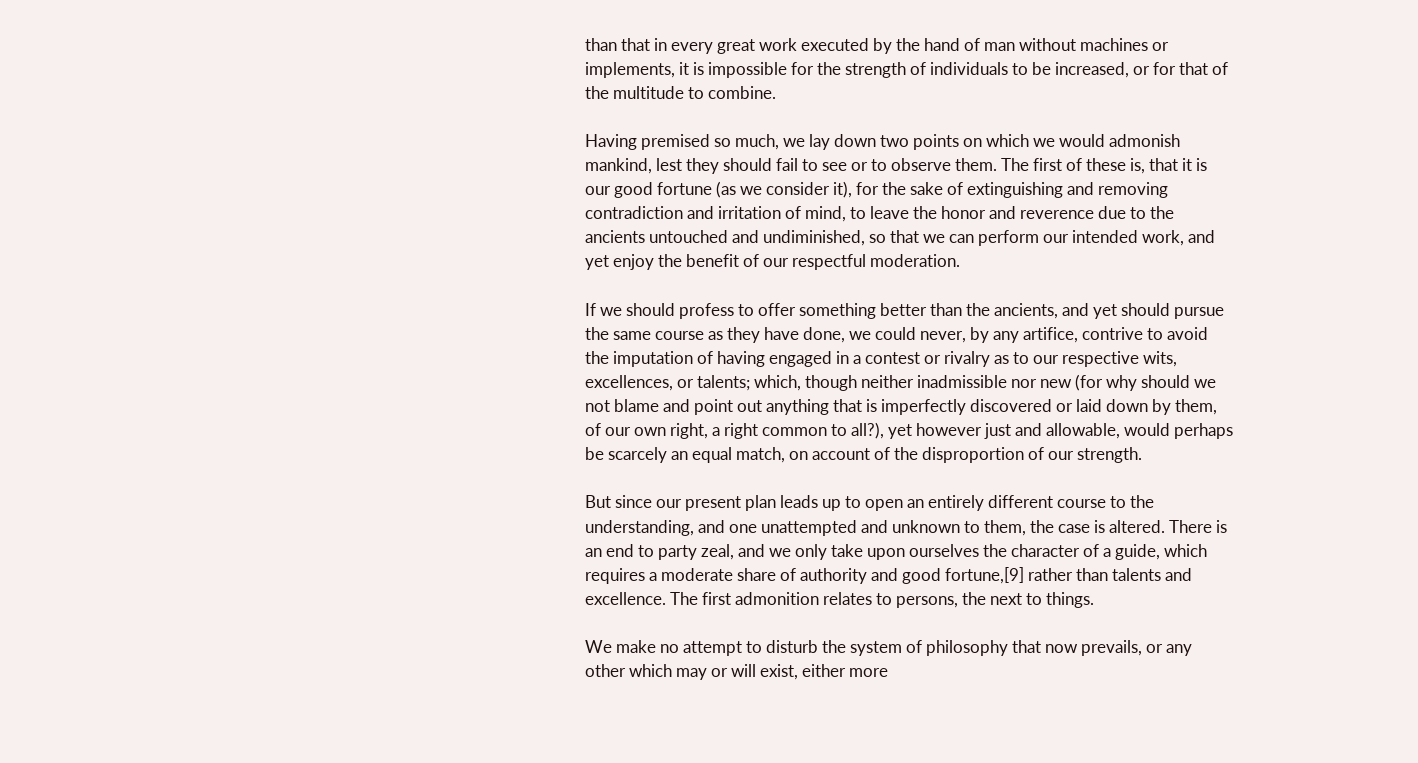than that in every great work executed by the hand of man without machines or implements, it is impossible for the strength of individuals to be increased, or for that of the multitude to combine.

Having premised so much, we lay down two points on which we would admonish mankind, lest they should fail to see or to observe them. The first of these is, that it is our good fortune (as we consider it), for the sake of extinguishing and removing contradiction and irritation of mind, to leave the honor and reverence due to the ancients untouched and undiminished, so that we can perform our intended work, and yet enjoy the benefit of our respectful moderation.

If we should profess to offer something better than the ancients, and yet should pursue the same course as they have done, we could never, by any artifice, contrive to avoid the imputation of having engaged in a contest or rivalry as to our respective wits, excellences, or talents; which, though neither inadmissible nor new (for why should we not blame and point out anything that is imperfectly discovered or laid down by them, of our own right, a right common to all?), yet however just and allowable, would perhaps be scarcely an equal match, on account of the disproportion of our strength.

But since our present plan leads up to open an entirely different course to the understanding, and one unattempted and unknown to them, the case is altered. There is an end to party zeal, and we only take upon ourselves the character of a guide, which requires a moderate share of authority and good fortune,[9] rather than talents and excellence. The first admonition relates to persons, the next to things.

We make no attempt to disturb the system of philosophy that now prevails, or any other which may or will exist, either more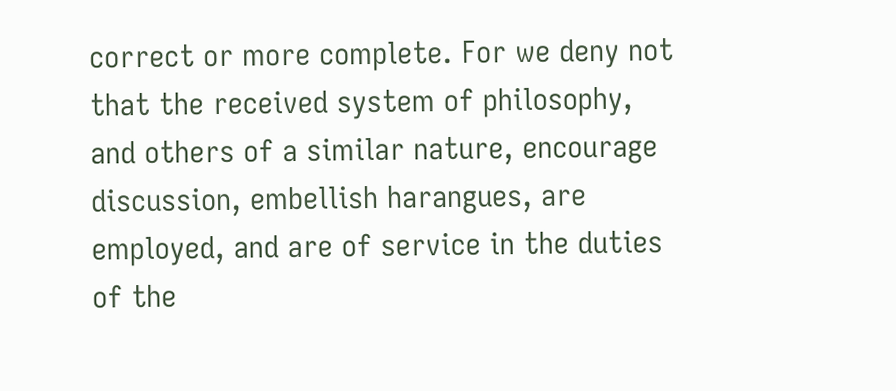correct or more complete. For we deny not that the received system of philosophy, and others of a similar nature, encourage discussion, embellish harangues, are employed, and are of service in the duties of the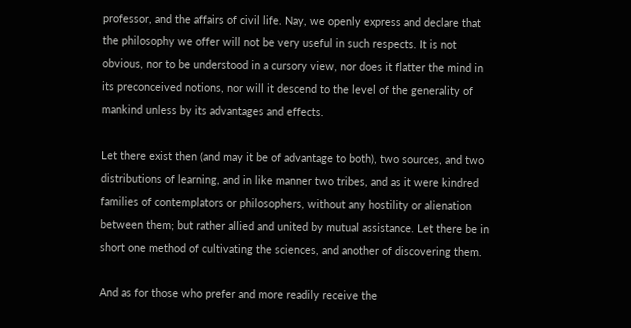professor, and the affairs of civil life. Nay, we openly express and declare that the philosophy we offer will not be very useful in such respects. It is not obvious, nor to be understood in a cursory view, nor does it flatter the mind in its preconceived notions, nor will it descend to the level of the generality of mankind unless by its advantages and effects.

Let there exist then (and may it be of advantage to both), two sources, and two distributions of learning, and in like manner two tribes, and as it were kindred families of contemplators or philosophers, without any hostility or alienation between them; but rather allied and united by mutual assistance. Let there be in short one method of cultivating the sciences, and another of discovering them.

And as for those who prefer and more readily receive the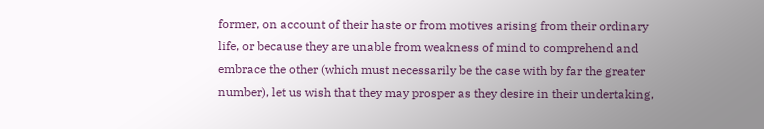former, on account of their haste or from motives arising from their ordinary life, or because they are unable from weakness of mind to comprehend and embrace the other (which must necessarily be the case with by far the greater number), let us wish that they may prosper as they desire in their undertaking,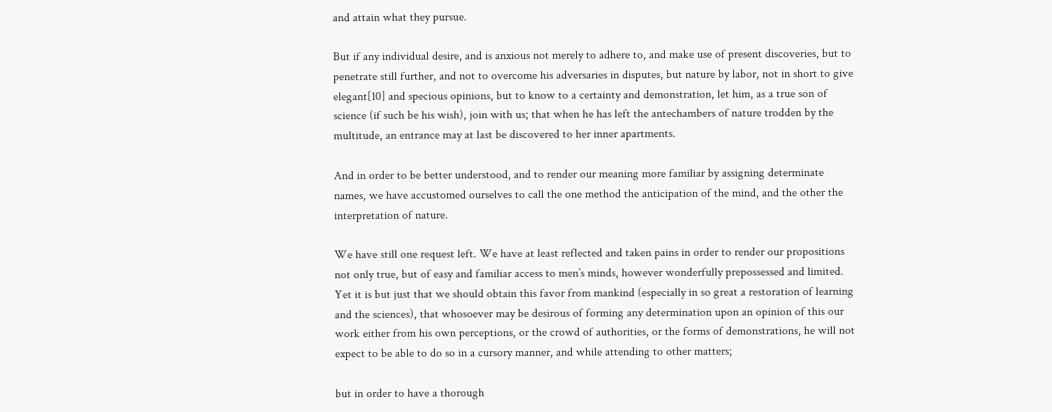and attain what they pursue.

But if any individual desire, and is anxious not merely to adhere to, and make use of present discoveries, but to penetrate still further, and not to overcome his adversaries in disputes, but nature by labor, not in short to give elegant[10] and specious opinions, but to know to a certainty and demonstration, let him, as a true son of science (if such be his wish), join with us; that when he has left the antechambers of nature trodden by the multitude, an entrance may at last be discovered to her inner apartments.

And in order to be better understood, and to render our meaning more familiar by assigning determinate names, we have accustomed ourselves to call the one method the anticipation of the mind, and the other the interpretation of nature.

We have still one request left. We have at least reflected and taken pains in order to render our propositions not only true, but of easy and familiar access to men’s minds, however wonderfully prepossessed and limited. Yet it is but just that we should obtain this favor from mankind (especially in so great a restoration of learning and the sciences), that whosoever may be desirous of forming any determination upon an opinion of this our work either from his own perceptions, or the crowd of authorities, or the forms of demonstrations, he will not expect to be able to do so in a cursory manner, and while attending to other matters;

but in order to have a thorough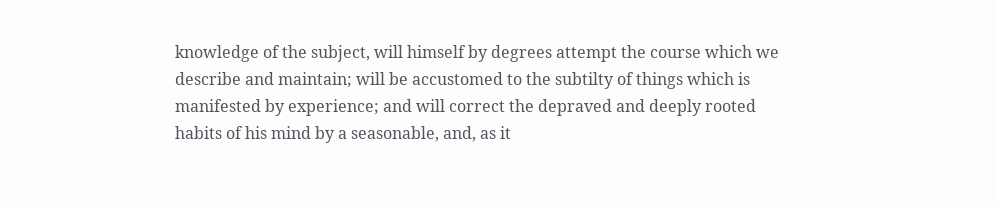knowledge of the subject, will himself by degrees attempt the course which we describe and maintain; will be accustomed to the subtilty of things which is manifested by experience; and will correct the depraved and deeply rooted habits of his mind by a seasonable, and, as it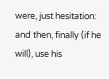were, just hesitation: and then, finally (if he will), use his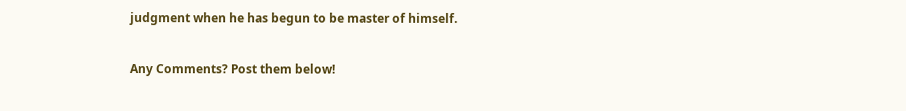judgment when he has begun to be master of himself.

Any Comments? Post them below!